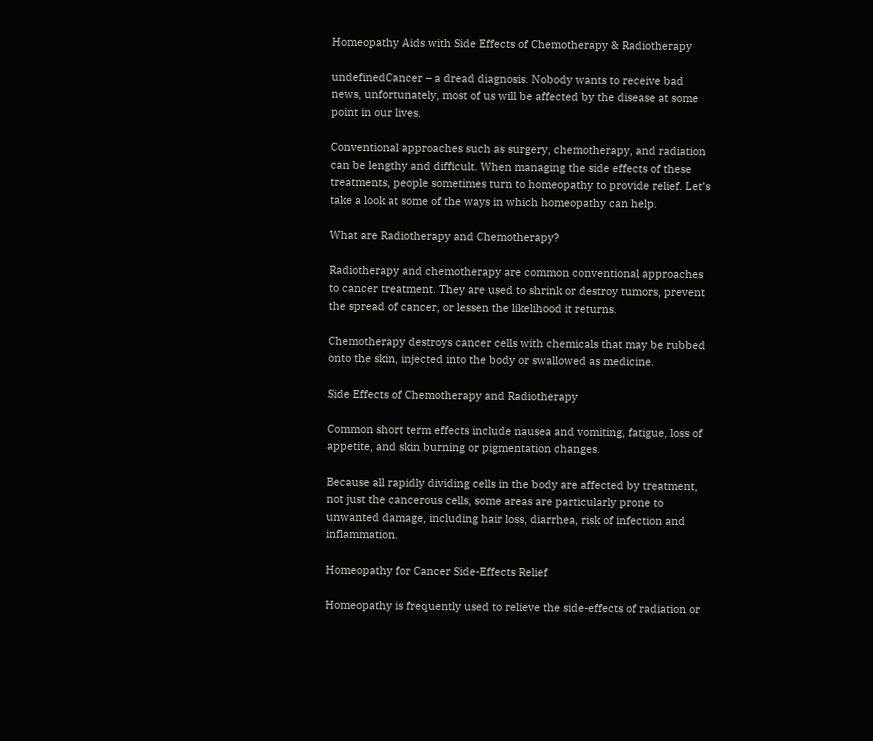Homeopathy Aids with Side Effects of Chemotherapy & Radiotherapy

undefinedCancer – a dread diagnosis. Nobody wants to receive bad news, unfortunately, most of us will be affected by the disease at some point in our lives.

Conventional approaches such as surgery, chemotherapy, and radiation can be lengthy and difficult. When managing the side effects of these treatments, people sometimes turn to homeopathy to provide relief. Let’s take a look at some of the ways in which homeopathy can help.

What are Radiotherapy and Chemotherapy?

Radiotherapy and chemotherapy are common conventional approaches to cancer treatment. They are used to shrink or destroy tumors, prevent the spread of cancer, or lessen the likelihood it returns.

Chemotherapy destroys cancer cells with chemicals that may be rubbed onto the skin, injected into the body or swallowed as medicine.

Side Effects of Chemotherapy and Radiotherapy

Common short term effects include nausea and vomiting, fatigue, loss of appetite, and skin burning or pigmentation changes.

Because all rapidly dividing cells in the body are affected by treatment, not just the cancerous cells, some areas are particularly prone to unwanted damage, including hair loss, diarrhea, risk of infection and inflammation.

Homeopathy for Cancer Side-Effects Relief

Homeopathy is frequently used to relieve the side-effects of radiation or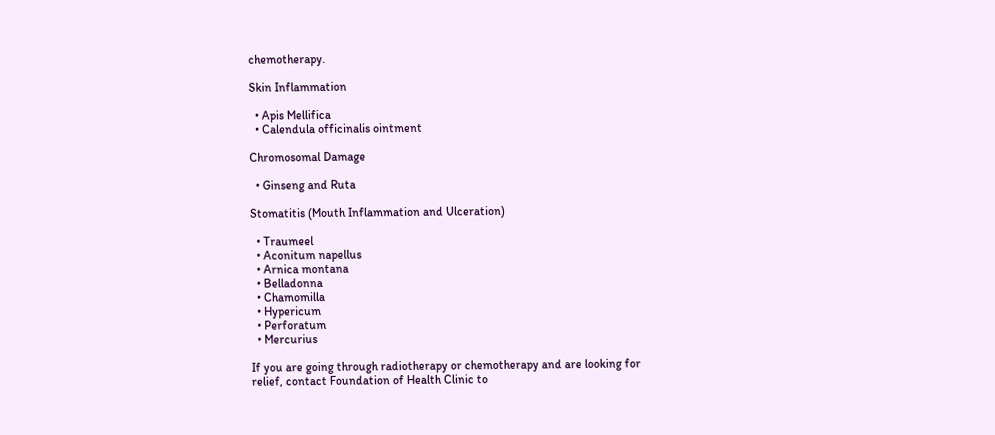chemotherapy.

Skin Inflammation

  • Apis Mellifica
  • Calendula officinalis ointment

Chromosomal Damage

  • Ginseng and Ruta

Stomatitis (Mouth Inflammation and Ulceration)

  • Traumeel
  • Aconitum napellus
  • Arnica montana
  • Belladonna
  • Chamomilla
  • Hypericum
  • Perforatum
  • Mercurius

If you are going through radiotherapy or chemotherapy and are looking for relief, contact Foundation of Health Clinic to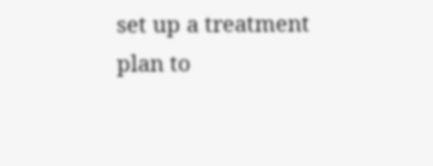set up a treatment plan to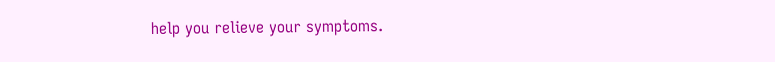help you relieve your symptoms.